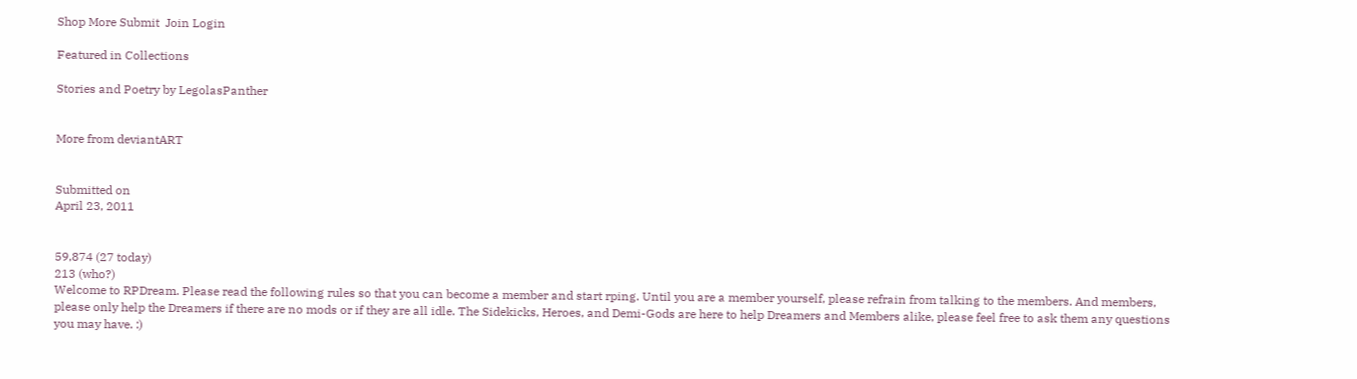Shop More Submit  Join Login

Featured in Collections

Stories and Poetry by LegolasPanther


More from deviantART


Submitted on
April 23, 2011


59,874 (27 today)
213 (who?)
Welcome to RPDream. Please read the following rules so that you can become a member and start rping. Until you are a member yourself, please refrain from talking to the members. And members, please only help the Dreamers if there are no mods or if they are all idle. The Sidekicks, Heroes, and Demi-Gods are here to help Dreamers and Members alike, please feel free to ask them any questions you may have. :)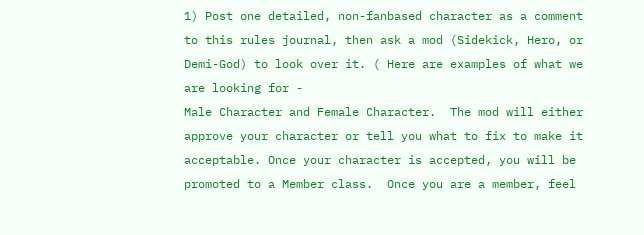1) Post one detailed, non-fanbased character as a comment to this rules journal, then ask a mod (Sidekick, Hero, or Demi-God) to look over it. ( Here are examples of what we are looking for -
Male Character and Female Character.  The mod will either approve your character or tell you what to fix to make it acceptable. Once your character is accepted, you will be promoted to a Member class.  Once you are a member, feel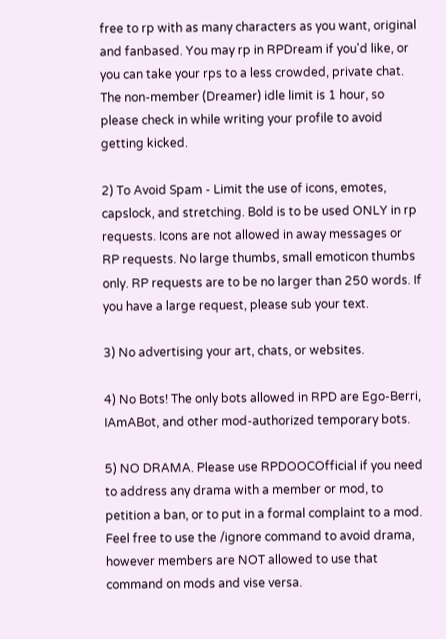free to rp with as many characters as you want, original and fanbased. You may rp in RPDream if you'd like, or you can take your rps to a less crowded, private chat. The non-member (Dreamer) idle limit is 1 hour, so please check in while writing your profile to avoid getting kicked.

2) To Avoid Spam - Limit the use of icons, emotes, capslock, and stretching. Bold is to be used ONLY in rp requests. Icons are not allowed in away messages or RP requests. No large thumbs, small emoticon thumbs only. RP requests are to be no larger than 250 words. If you have a large request, please sub your text.

3) No advertising your art, chats, or websites.

4) No Bots! The only bots allowed in RPD are Ego-Berri, IAmABot, and other mod-authorized temporary bots.

5) NO DRAMA. Please use RPDOOCOfficial if you need to address any drama with a member or mod, to petition a ban, or to put in a formal complaint to a mod. Feel free to use the /ignore command to avoid drama, however members are NOT allowed to use that command on mods and vise versa.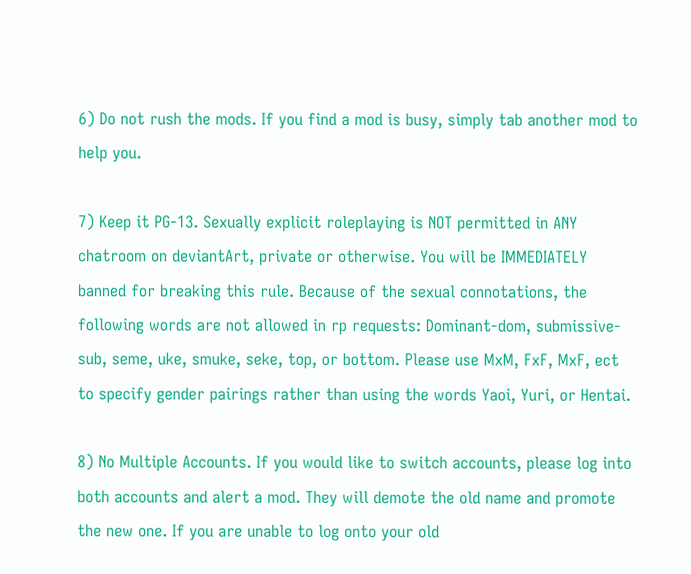6) Do not rush the mods. If you find a mod is busy, simply tab another mod to help you.

7) Keep it PG-13. Sexually explicit roleplaying is NOT permitted in ANY chatroom on deviantArt, private or otherwise. You will be IMMEDIATELY banned for breaking this rule. Because of the sexual connotations, the following words are not allowed in rp requests: Dominant-dom, submissive-sub, seme, uke, smuke, seke, top, or bottom. Please use MxM, FxF, MxF, ect to specify gender pairings rather than using the words Yaoi, Yuri, or Hentai.

8) No Multiple Accounts. If you would like to switch accounts, please log into both accounts and alert a mod. They will demote the old name and promote the new one. If you are unable to log onto your old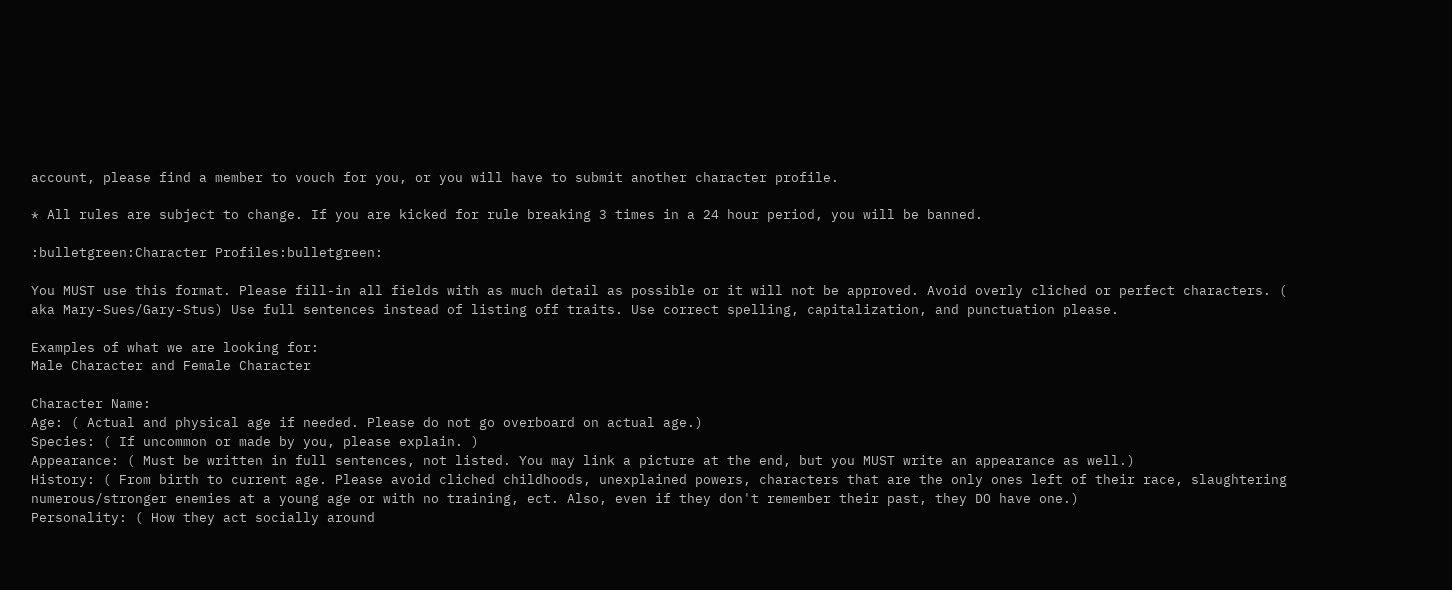account, please find a member to vouch for you, or you will have to submit another character profile.

* All rules are subject to change. If you are kicked for rule breaking 3 times in a 24 hour period, you will be banned.

:bulletgreen:Character Profiles:bulletgreen:

You MUST use this format. Please fill-in all fields with as much detail as possible or it will not be approved. Avoid overly cliched or perfect characters. ( aka Mary-Sues/Gary-Stus) Use full sentences instead of listing off traits. Use correct spelling, capitalization, and punctuation please.

Examples of what we are looking for:
Male Character and Female Character

Character Name:
Age: ( Actual and physical age if needed. Please do not go overboard on actual age.)
Species: ( If uncommon or made by you, please explain. )
Appearance: ( Must be written in full sentences, not listed. You may link a picture at the end, but you MUST write an appearance as well.)
History: ( From birth to current age. Please avoid cliched childhoods, unexplained powers, characters that are the only ones left of their race, slaughtering numerous/stronger enemies at a young age or with no training, ect. Also, even if they don't remember their past, they DO have one.)
Personality: ( How they act socially around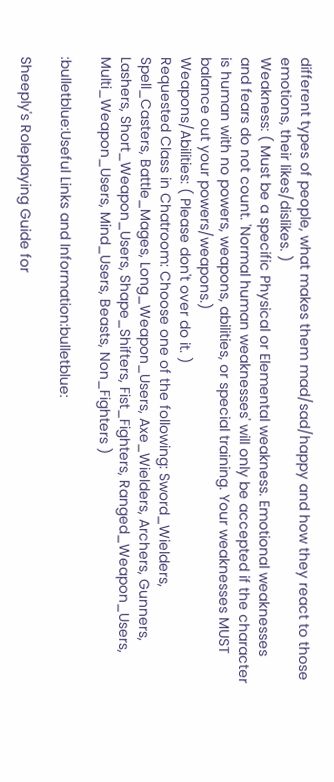different types of people, what makes them mad/sad/happy and how they react to those emotions, their likes/dislikes. )
Weakness: ( Must be a specific Physical or Elemental weakness. Emotional weaknesses and fears do not count. 'Normal human weaknesses' will only be accepted if the character is human with no powers, weapons, abilities, or special training. Your weaknesses MUST balance out your powers/weapons.)
Weapons/Abilities: ( Please don't over do it. )
Requested Class in Chatroom: Choose one of the following: Sword_Wielders, Spell_Casters, Battle_Mages, Long_Weapon_Users, Axe_Wielders, Archers, Gunners, Lashers, Short_Weapon_Users, Shape_Shifters, Fist_Fighters, Ranged_Weapon_Users, Multi_Weapon_Users, Mind_Users, Beasts, Non_Fighters )

:bulletblue:Useful Links and Information:bulletblue:

Sheeply's Roleplaying Guide for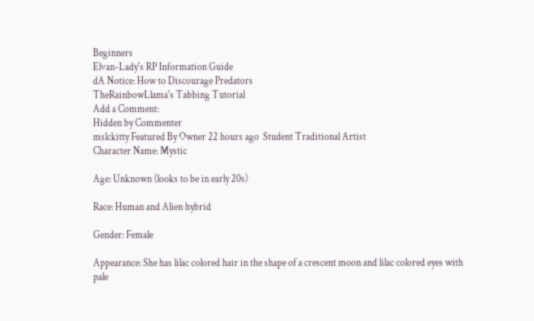Beginners
Elvan-Lady's RP Information Guide
dA Notice: How to Discourage Predators
TheRainbowLlama's Tabbing Tutorial
Add a Comment:
Hidden by Commenter
mslckitty Featured By Owner 22 hours ago  Student Traditional Artist
Character Name: Mystic

Age: Unknown (looks to be in early 20s)

Race: Human and Alien hybrid

Gender: Female

Appearance: She has lilac colored hair in the shape of a crescent moon and lilac colored eyes with pale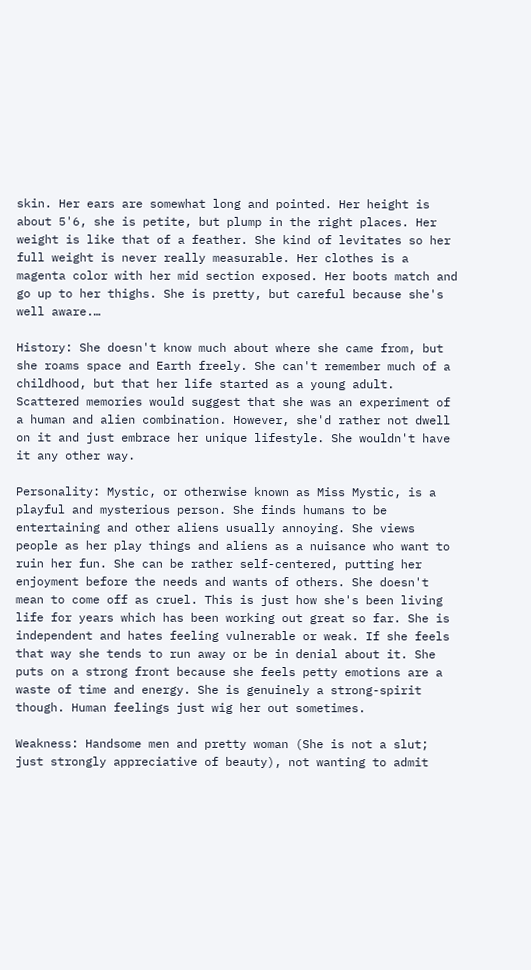skin. Her ears are somewhat long and pointed. Her height is about 5'6, she is petite, but plump in the right places. Her weight is like that of a feather. She kind of levitates so her full weight is never really measurable. Her clothes is a magenta color with her mid section exposed. Her boots match and go up to her thighs. She is pretty, but careful because she's well aware.…

History: She doesn't know much about where she came from, but she roams space and Earth freely. She can't remember much of a childhood, but that her life started as a young adult. Scattered memories would suggest that she was an experiment of a human and alien combination. However, she'd rather not dwell on it and just embrace her unique lifestyle. She wouldn't have it any other way.

Personality: Mystic, or otherwise known as Miss Mystic, is a playful and mysterious person. She finds humans to be entertaining and other aliens usually annoying. She views people as her play things and aliens as a nuisance who want to ruin her fun. She can be rather self-centered, putting her enjoyment before the needs and wants of others. She doesn't mean to come off as cruel. This is just how she's been living life for years which has been working out great so far. She is independent and hates feeling vulnerable or weak. If she feels that way she tends to run away or be in denial about it. She puts on a strong front because she feels petty emotions are a waste of time and energy. She is genuinely a strong-spirit though. Human feelings just wig her out sometimes.

Weakness: Handsome men and pretty woman (She is not a slut; just strongly appreciative of beauty), not wanting to admit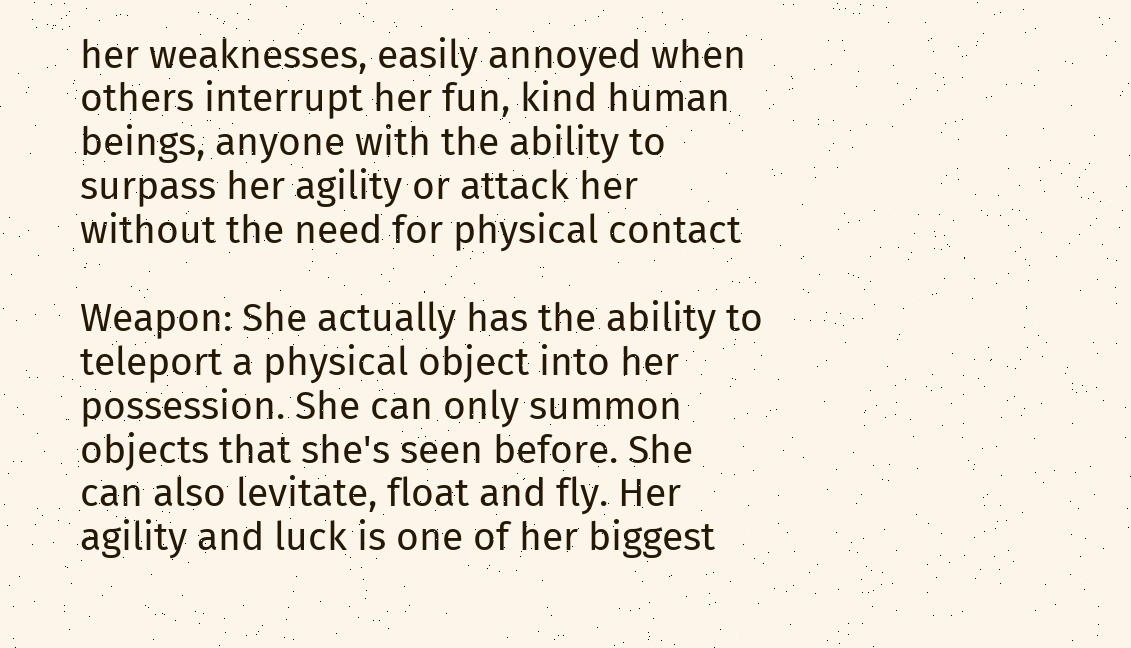her weaknesses, easily annoyed when others interrupt her fun, kind human beings, anyone with the ability to surpass her agility or attack her without the need for physical contact

Weapon: She actually has the ability to teleport a physical object into her possession. She can only summon objects that she's seen before. She can also levitate, float and fly. Her agility and luck is one of her biggest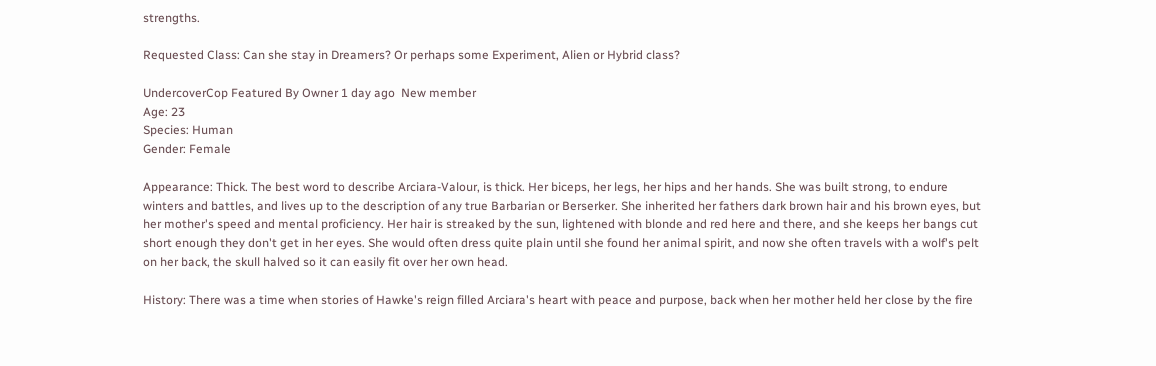strengths.

Requested Class: Can she stay in Dreamers? Or perhaps some Experiment, Alien or Hybrid class?

UndercoverCop Featured By Owner 1 day ago  New member
Age: 23
Species: Human
Gender: Female

Appearance: Thick. The best word to describe Arciara-Valour, is thick. Her biceps, her legs, her hips and her hands. She was built strong, to endure winters and battles, and lives up to the description of any true Barbarian or Berserker. She inherited her fathers dark brown hair and his brown eyes, but her mother's speed and mental proficiency. Her hair is streaked by the sun, lightened with blonde and red here and there, and she keeps her bangs cut short enough they don't get in her eyes. She would often dress quite plain until she found her animal spirit, and now she often travels with a wolf's pelt on her back, the skull halved so it can easily fit over her own head.

History: There was a time when stories of Hawke's reign filled Arciara's heart with peace and purpose, back when her mother held her close by the fire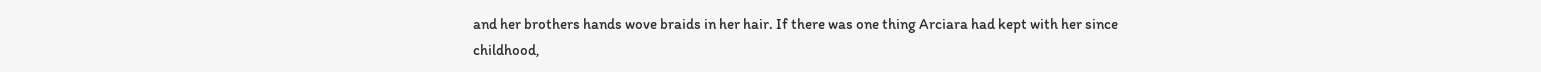and her brothers hands wove braids in her hair. If there was one thing Arciara had kept with her since childhood,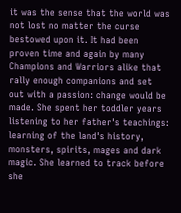it was the sense that the world was not lost no matter the curse bestowed upon it. It had been proven time and again by many Champions and Warriors alike that rally enough companions and set out with a passion: change would be made. She spent her toddler years listening to her father's teachings: learning of the land's history, monsters, spirits, mages and dark magic. She learned to track before she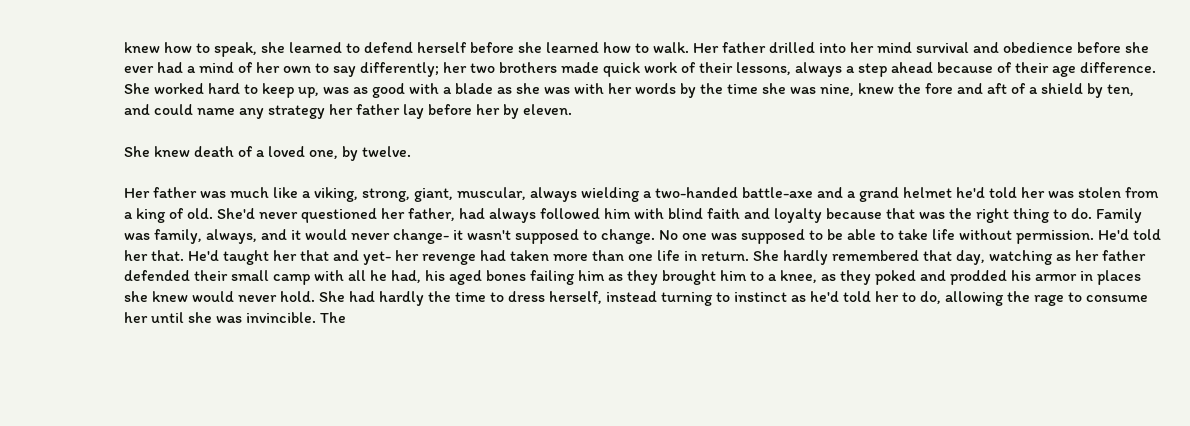knew how to speak, she learned to defend herself before she learned how to walk. Her father drilled into her mind survival and obedience before she ever had a mind of her own to say differently; her two brothers made quick work of their lessons, always a step ahead because of their age difference. She worked hard to keep up, was as good with a blade as she was with her words by the time she was nine, knew the fore and aft of a shield by ten, and could name any strategy her father lay before her by eleven.

She knew death of a loved one, by twelve.

Her father was much like a viking, strong, giant, muscular, always wielding a two-handed battle-axe and a grand helmet he'd told her was stolen from a king of old. She'd never questioned her father, had always followed him with blind faith and loyalty because that was the right thing to do. Family was family, always, and it would never change- it wasn't supposed to change. No one was supposed to be able to take life without permission. He'd told her that. He'd taught her that and yet- her revenge had taken more than one life in return. She hardly remembered that day, watching as her father defended their small camp with all he had, his aged bones failing him as they brought him to a knee, as they poked and prodded his armor in places she knew would never hold. She had hardly the time to dress herself, instead turning to instinct as he'd told her to do, allowing the rage to consume her until she was invincible. The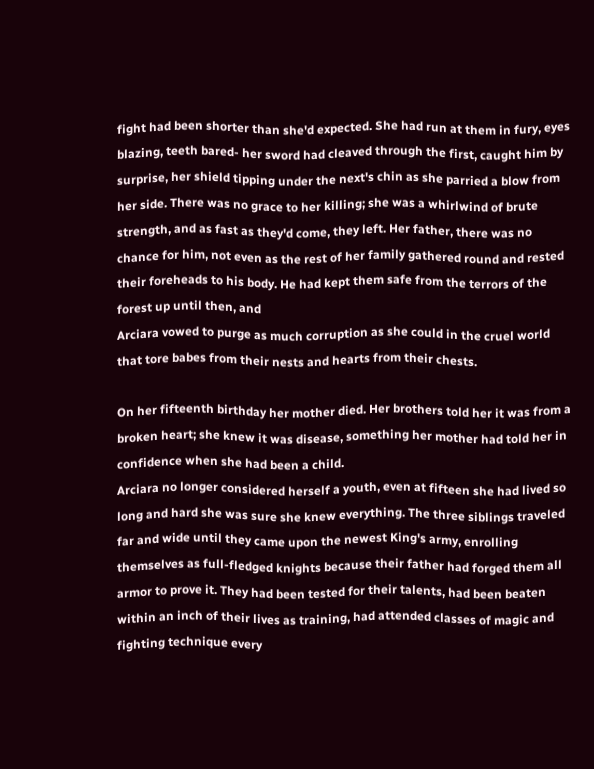fight had been shorter than she'd expected. She had run at them in fury, eyes blazing, teeth bared- her sword had cleaved through the first, caught him by surprise, her shield tipping under the next's chin as she parried a blow from her side. There was no grace to her killing; she was a whirlwind of brute strength, and as fast as they'd come, they left. Her father, there was no chance for him, not even as the rest of her family gathered round and rested their foreheads to his body. He had kept them safe from the terrors of the forest up until then, and
Arciara vowed to purge as much corruption as she could in the cruel world that tore babes from their nests and hearts from their chests.

On her fifteenth birthday her mother died. Her brothers told her it was from a broken heart; she knew it was disease, something her mother had told her in confidence when she had been a child.
Arciara no longer considered herself a youth, even at fifteen she had lived so long and hard she was sure she knew everything. The three siblings traveled far and wide until they came upon the newest King's army, enrolling themselves as full-fledged knights because their father had forged them all armor to prove it. They had been tested for their talents, had been beaten within an inch of their lives as training, had attended classes of magic and fighting technique every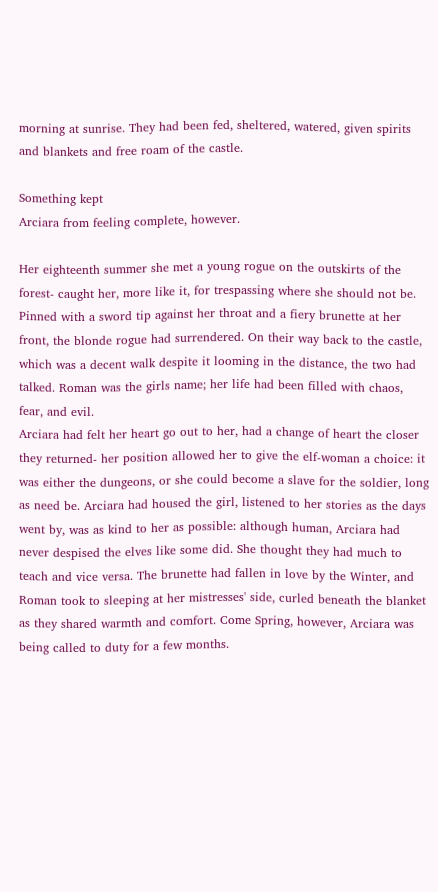morning at sunrise. They had been fed, sheltered, watered, given spirits and blankets and free roam of the castle.

Something kept
Arciara from feeling complete, however.

Her eighteenth summer she met a young rogue on the outskirts of the forest- caught her, more like it, for trespassing where she should not be. Pinned with a sword tip against her throat and a fiery brunette at her front, the blonde rogue had surrendered. On their way back to the castle, which was a decent walk despite it looming in the distance, the two had talked. Roman was the girls name; her life had been filled with chaos, fear, and evil.
Arciara had felt her heart go out to her, had a change of heart the closer they returned- her position allowed her to give the elf-woman a choice: it was either the dungeons, or she could become a slave for the soldier, long as need be. Arciara had housed the girl, listened to her stories as the days went by, was as kind to her as possible: although human, Arciara had never despised the elves like some did. She thought they had much to teach and vice versa. The brunette had fallen in love by the Winter, and Roman took to sleeping at her mistresses' side, curled beneath the blanket as they shared warmth and comfort. Come Spring, however, Arciara was being called to duty for a few months.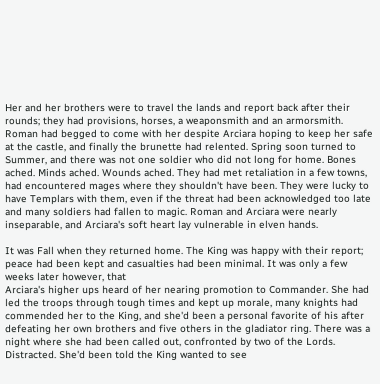Her and her brothers were to travel the lands and report back after their rounds; they had provisions, horses, a weaponsmith and an armorsmith. Roman had begged to come with her despite Arciara hoping to keep her safe at the castle, and finally the brunette had relented. Spring soon turned to Summer, and there was not one soldier who did not long for home. Bones ached. Minds ached. Wounds ached. They had met retaliation in a few towns, had encountered mages where they shouldn't have been. They were lucky to have Templars with them, even if the threat had been acknowledged too late and many soldiers had fallen to magic. Roman and Arciara were nearly inseparable, and Arciara's soft heart lay vulnerable in elven hands.

It was Fall when they returned home. The King was happy with their report; peace had been kept and casualties had been minimal. It was only a few weeks later however, that
Arciara's higher ups heard of her nearing promotion to Commander. She had led the troops through tough times and kept up morale, many knights had commended her to the King, and she'd been a personal favorite of his after defeating her own brothers and five others in the gladiator ring. There was a night where she had been called out, confronted by two of the Lords. Distracted. She'd been told the King wanted to see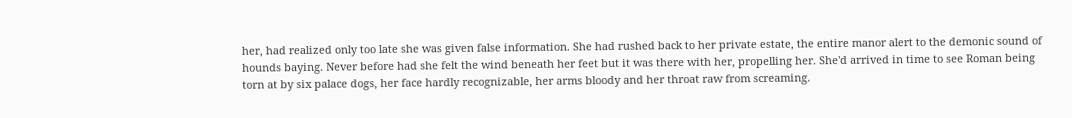her, had realized only too late she was given false information. She had rushed back to her private estate, the entire manor alert to the demonic sound of hounds baying. Never before had she felt the wind beneath her feet but it was there with her, propelling her. She'd arrived in time to see Roman being torn at by six palace dogs, her face hardly recognizable, her arms bloody and her throat raw from screaming.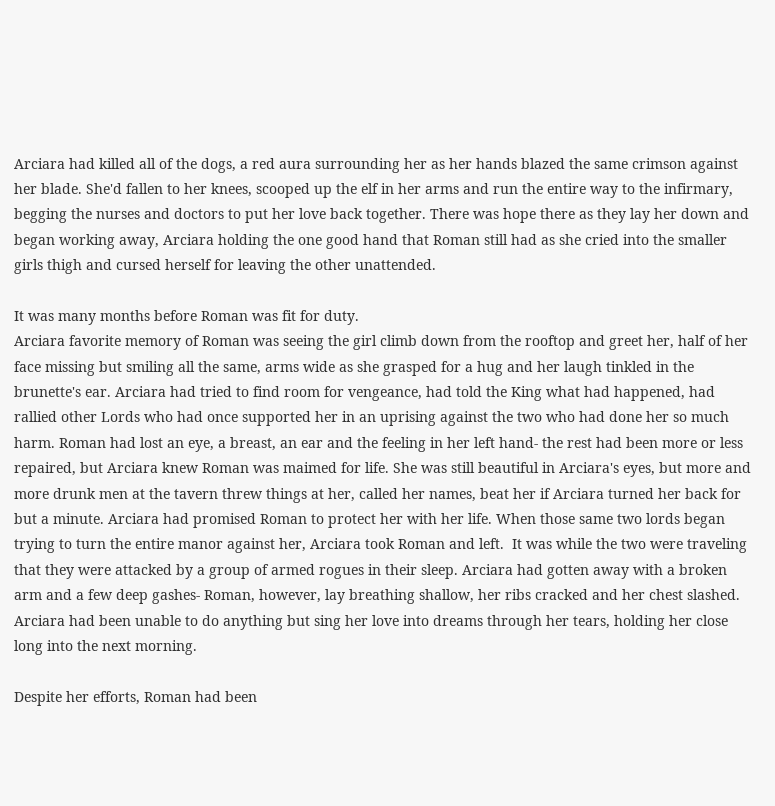Arciara had killed all of the dogs, a red aura surrounding her as her hands blazed the same crimson against her blade. She'd fallen to her knees, scooped up the elf in her arms and run the entire way to the infirmary, begging the nurses and doctors to put her love back together. There was hope there as they lay her down and began working away, Arciara holding the one good hand that Roman still had as she cried into the smaller girls thigh and cursed herself for leaving the other unattended.

It was many months before Roman was fit for duty.
Arciara favorite memory of Roman was seeing the girl climb down from the rooftop and greet her, half of her face missing but smiling all the same, arms wide as she grasped for a hug and her laugh tinkled in the brunette's ear. Arciara had tried to find room for vengeance, had told the King what had happened, had rallied other Lords who had once supported her in an uprising against the two who had done her so much harm. Roman had lost an eye, a breast, an ear and the feeling in her left hand- the rest had been more or less repaired, but Arciara knew Roman was maimed for life. She was still beautiful in Arciara's eyes, but more and more drunk men at the tavern threw things at her, called her names, beat her if Arciara turned her back for but a minute. Arciara had promised Roman to protect her with her life. When those same two lords began trying to turn the entire manor against her, Arciara took Roman and left.  It was while the two were traveling that they were attacked by a group of armed rogues in their sleep. Arciara had gotten away with a broken arm and a few deep gashes- Roman, however, lay breathing shallow, her ribs cracked and her chest slashed. Arciara had been unable to do anything but sing her love into dreams through her tears, holding her close long into the next morning.

Despite her efforts, Roman had been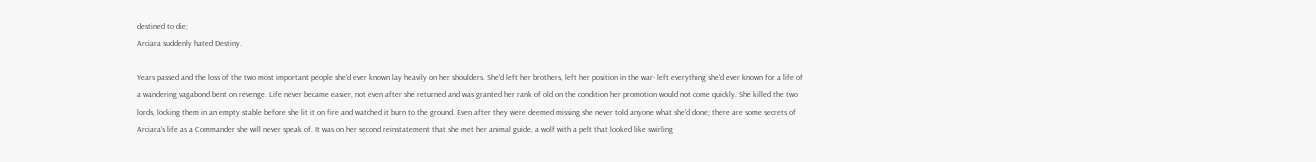destined to die;
Arciara suddenly hated Destiny.

Years passed and the loss of the two most important people she'd ever known lay heavily on her shoulders. She'd left her brothers, left her position in the war- left everything she'd ever known for a life of a wandering vagabond bent on revenge. Life never became easier, not even after she returned and was granted her rank of old on the condition her promotion would not come quickly. She killed the two lords, locking them in an empty stable before she lit it on fire and watched it burn to the ground. Even after they were deemed missing she never told anyone what she'd done; there are some secrets of
Arciara's life as a Commander she will never speak of. It was on her second reinstatement that she met her animal guide, a wolf with a pelt that looked like swirling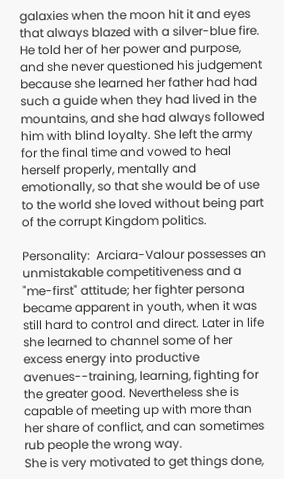galaxies when the moon hit it and eyes that always blazed with a silver-blue fire. He told her of her power and purpose, and she never questioned his judgement because she learned her father had had such a guide when they had lived in the mountains, and she had always followed him with blind loyalty. She left the army for the final time and vowed to heal herself properly, mentally and emotionally, so that she would be of use to the world she loved without being part of the corrupt Kingdom politics.

Personality:  Arciara-Valour possesses an unmistakable competitiveness and a "me-first" attitude; her fighter persona became apparent in youth, when it was still hard to control and direct. Later in life she learned to channel some of her excess energy into productive avenues--training, learning, fighting for the greater good. Nevertheless she is capable of meeting up with more than her share of conflict, and can sometimes rub people the wrong way.
She is very motivated to get things done,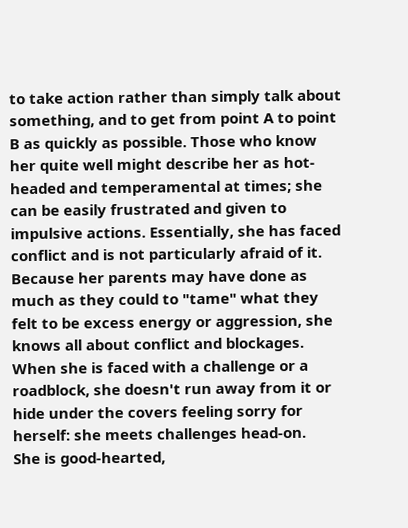to take action rather than simply talk about something, and to get from point A to point B as quickly as possible. Those who know her quite well might describe her as hot-headed and temperamental at times; she can be easily frustrated and given to impulsive actions. Essentially, she has faced conflict and is not particularly afraid of it. Because her parents may have done as much as they could to "tame" what they felt to be excess energy or aggression, she knows all about conflict and blockages. When she is faced with a challenge or a roadblock, she doesn't run away from it or hide under the covers feeling sorry for herself: she meets challenges head-on.
She is good-hearted,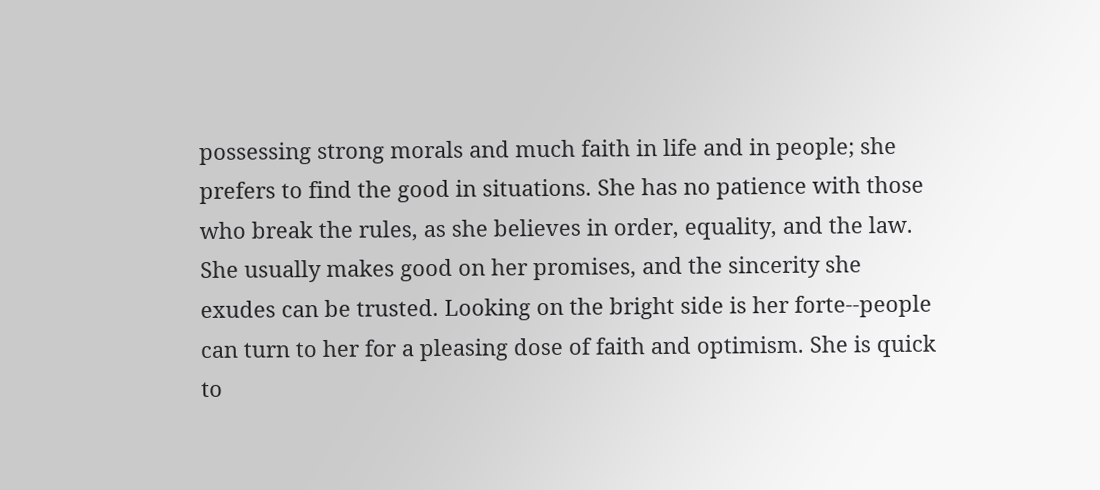possessing strong morals and much faith in life and in people; she prefers to find the good in situations. She has no patience with those who break the rules, as she believes in order, equality, and the law. She usually makes good on her promises, and the sincerity she exudes can be trusted. Looking on the bright side is her forte--people can turn to her for a pleasing dose of faith and optimism. She is quick to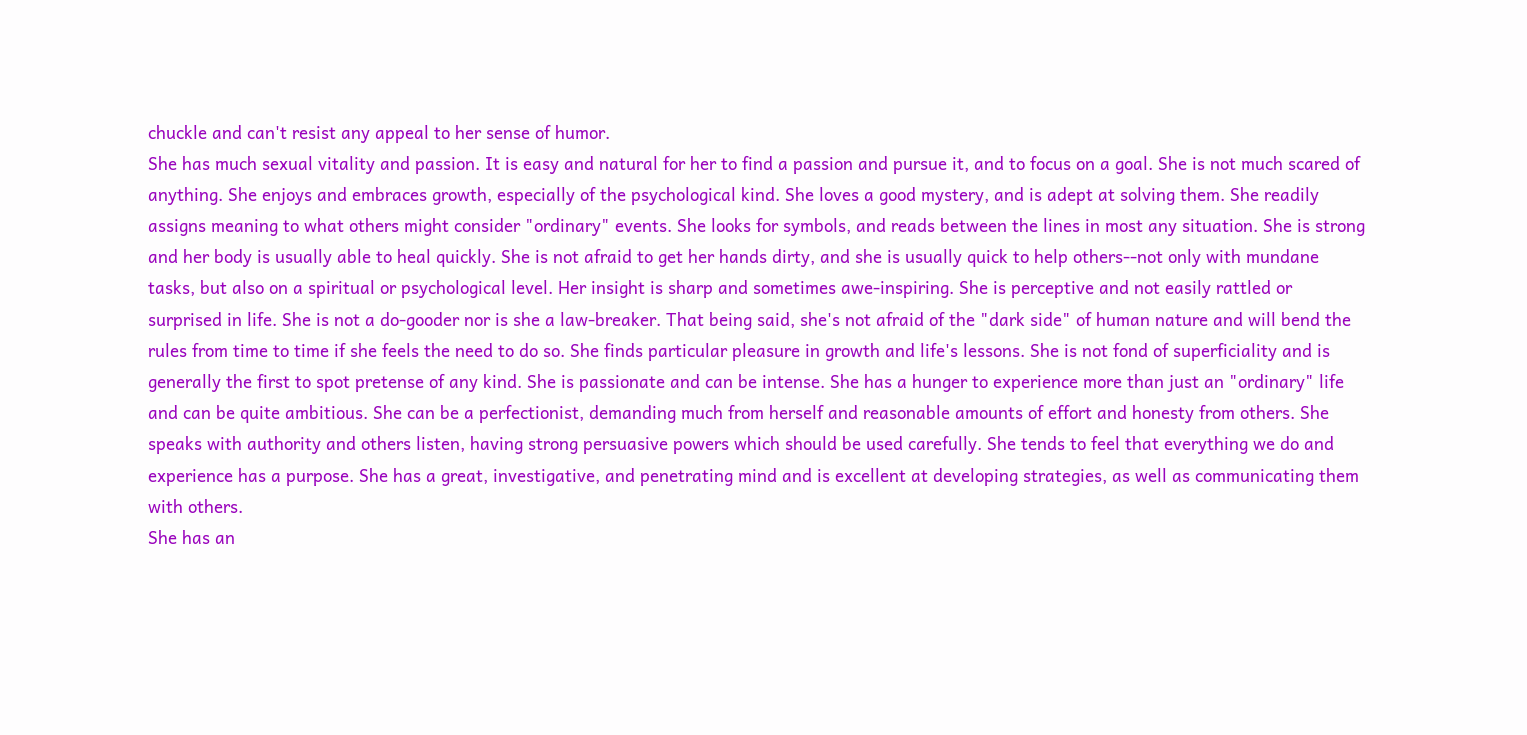chuckle and can't resist any appeal to her sense of humor.
She has much sexual vitality and passion. It is easy and natural for her to find a passion and pursue it, and to focus on a goal. She is not much scared of anything. She enjoys and embraces growth, especially of the psychological kind. She loves a good mystery, and is adept at solving them. She readily assigns meaning to what others might consider "ordinary" events. She looks for symbols, and reads between the lines in most any situation. She is strong and her body is usually able to heal quickly. She is not afraid to get her hands dirty, and she is usually quick to help others--not only with mundane tasks, but also on a spiritual or psychological level. Her insight is sharp and sometimes awe-inspiring. She is perceptive and not easily rattled or surprised in life. She is not a do-gooder nor is she a law-breaker. That being said, she's not afraid of the "dark side" of human nature and will bend the rules from time to time if she feels the need to do so. She finds particular pleasure in growth and life's lessons. She is not fond of superficiality and is generally the first to spot pretense of any kind. She is passionate and can be intense. She has a hunger to experience more than just an "ordinary" life and can be quite ambitious. She can be a perfectionist, demanding much from herself and reasonable amounts of effort and honesty from others. She speaks with authority and others listen, having strong persuasive powers which should be used carefully. She tends to feel that everything we do and experience has a purpose. She has a great, investigative, and penetrating mind and is excellent at developing strategies, as well as communicating them with others.
She has an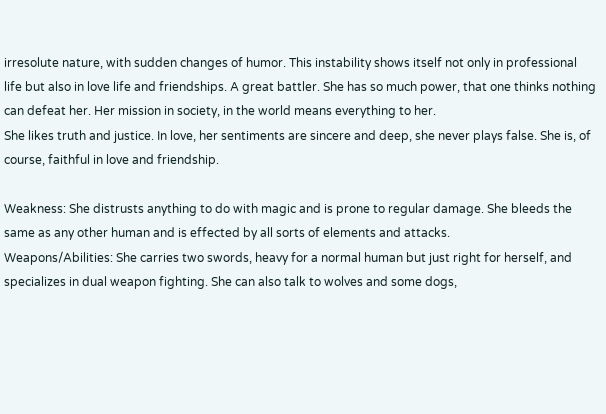irresolute nature, with sudden changes of humor. This instability shows itself not only in professional life but also in love life and friendships. A great battler. She has so much power, that one thinks nothing can defeat her. Her mission in society, in the world means everything to her.
She likes truth and justice. In love, her sentiments are sincere and deep, she never plays false. She is, of course, faithful in love and friendship.

Weakness: She distrusts anything to do with magic and is prone to regular damage. She bleeds the same as any other human and is effected by all sorts of elements and attacks.
Weapons/Abilities: She carries two swords, heavy for a normal human but just right for herself, and specializes in dual weapon fighting. She can also talk to wolves and some dogs,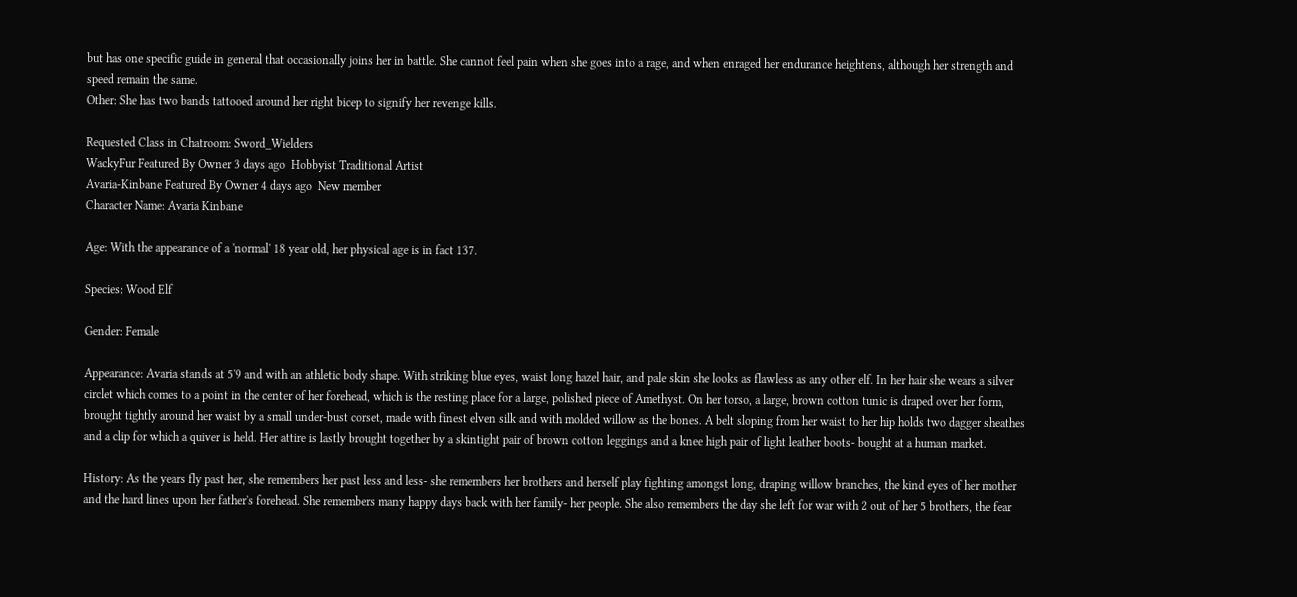but has one specific guide in general that occasionally joins her in battle. She cannot feel pain when she goes into a rage, and when enraged her endurance heightens, although her strength and speed remain the same.
Other: She has two bands tattooed around her right bicep to signify her revenge kills.

Requested Class in Chatroom: Sword_Wielders
WackyFur Featured By Owner 3 days ago  Hobbyist Traditional Artist
Avaria-Kinbane Featured By Owner 4 days ago  New member
Character Name: Avaria Kinbane

Age: With the appearance of a 'normal' 18 year old, her physical age is in fact 137.

Species: Wood Elf

Gender: Female

Appearance: Avaria stands at 5'9 and with an athletic body shape. With striking blue eyes, waist long hazel hair, and pale skin she looks as flawless as any other elf. In her hair she wears a silver circlet which comes to a point in the center of her forehead, which is the resting place for a large, polished piece of Amethyst. On her torso, a large, brown cotton tunic is draped over her form, brought tightly around her waist by a small under-bust corset, made with finest elven silk and with molded willow as the bones. A belt sloping from her waist to her hip holds two dagger sheathes and a clip for which a quiver is held. Her attire is lastly brought together by a skintight pair of brown cotton leggings and a knee high pair of light leather boots- bought at a human market.

History: As the years fly past her, she remembers her past less and less- she remembers her brothers and herself play fighting amongst long, draping willow branches, the kind eyes of her mother and the hard lines upon her father's forehead. She remembers many happy days back with her family- her people. She also remembers the day she left for war with 2 out of her 5 brothers, the fear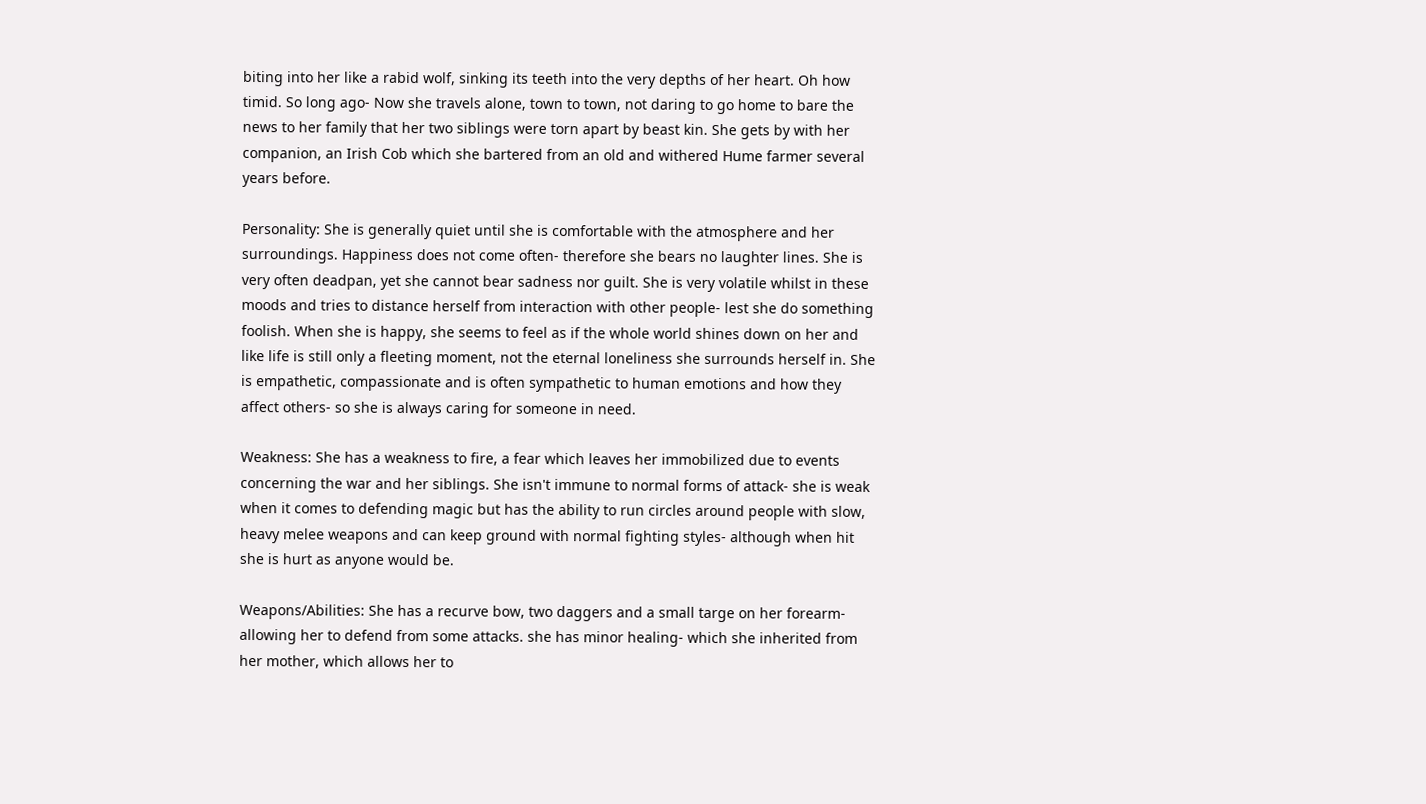biting into her like a rabid wolf, sinking its teeth into the very depths of her heart. Oh how timid. So long ago- Now she travels alone, town to town, not daring to go home to bare the news to her family that her two siblings were torn apart by beast kin. She gets by with her companion, an Irish Cob which she bartered from an old and withered Hume farmer several years before.

Personality: She is generally quiet until she is comfortable with the atmosphere and her surroundings. Happiness does not come often- therefore she bears no laughter lines. She is very often deadpan, yet she cannot bear sadness nor guilt. She is very volatile whilst in these moods and tries to distance herself from interaction with other people- lest she do something foolish. When she is happy, she seems to feel as if the whole world shines down on her and like life is still only a fleeting moment, not the eternal loneliness she surrounds herself in. She is empathetic, compassionate and is often sympathetic to human emotions and how they affect others- so she is always caring for someone in need.

Weakness: She has a weakness to fire, a fear which leaves her immobilized due to events concerning the war and her siblings. She isn't immune to normal forms of attack- she is weak when it comes to defending magic but has the ability to run circles around people with slow, heavy melee weapons and can keep ground with normal fighting styles- although when hit she is hurt as anyone would be.

Weapons/Abilities: She has a recurve bow, two daggers and a small targe on her forearm- allowing her to defend from some attacks. she has minor healing- which she inherited from her mother, which allows her to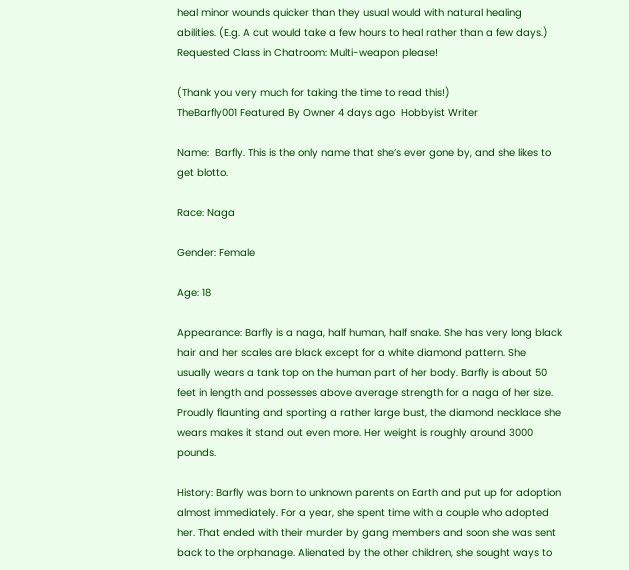heal minor wounds quicker than they usual would with natural healing abilities. (E.g. A cut would take a few hours to heal rather than a few days.)
Requested Class in Chatroom: Multi-weapon please!

(Thank you very much for taking the time to read this!)
TheBarfly001 Featured By Owner 4 days ago  Hobbyist Writer

Name:  Barfly. This is the only name that she’s ever gone by, and she likes to get blotto.

Race: Naga

Gender: Female

Age: 18

Appearance: Barfly is a naga, half human, half snake. She has very long black hair and her scales are black except for a white diamond pattern. She usually wears a tank top on the human part of her body. Barfly is about 50 feet in length and possesses above average strength for a naga of her size. Proudly flaunting and sporting a rather large bust, the diamond necklace she wears makes it stand out even more. Her weight is roughly around 3000 pounds.

History: Barfly was born to unknown parents on Earth and put up for adoption almost immediately. For a year, she spent time with a couple who adopted her. That ended with their murder by gang members and soon she was sent back to the orphanage. Alienated by the other children, she sought ways to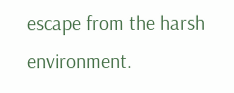escape from the harsh environment.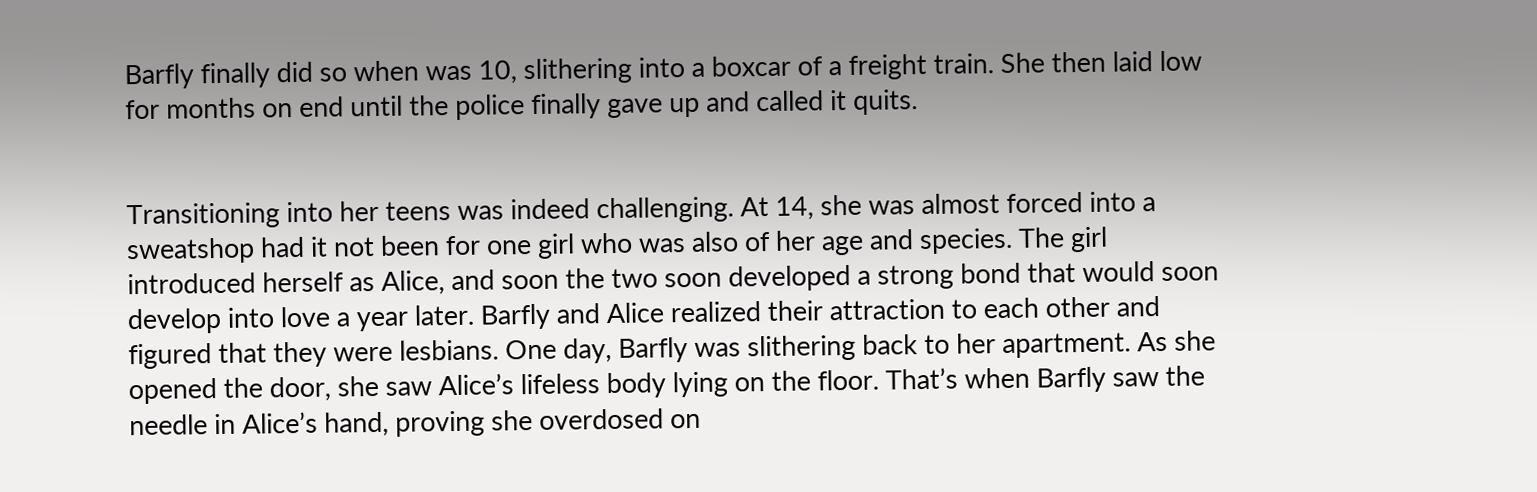Barfly finally did so when was 10, slithering into a boxcar of a freight train. She then laid low for months on end until the police finally gave up and called it quits.


Transitioning into her teens was indeed challenging. At 14, she was almost forced into a sweatshop had it not been for one girl who was also of her age and species. The girl introduced herself as Alice, and soon the two soon developed a strong bond that would soon develop into love a year later. Barfly and Alice realized their attraction to each other and figured that they were lesbians. One day, Barfly was slithering back to her apartment. As she opened the door, she saw Alice’s lifeless body lying on the floor. That’s when Barfly saw the needle in Alice’s hand, proving she overdosed on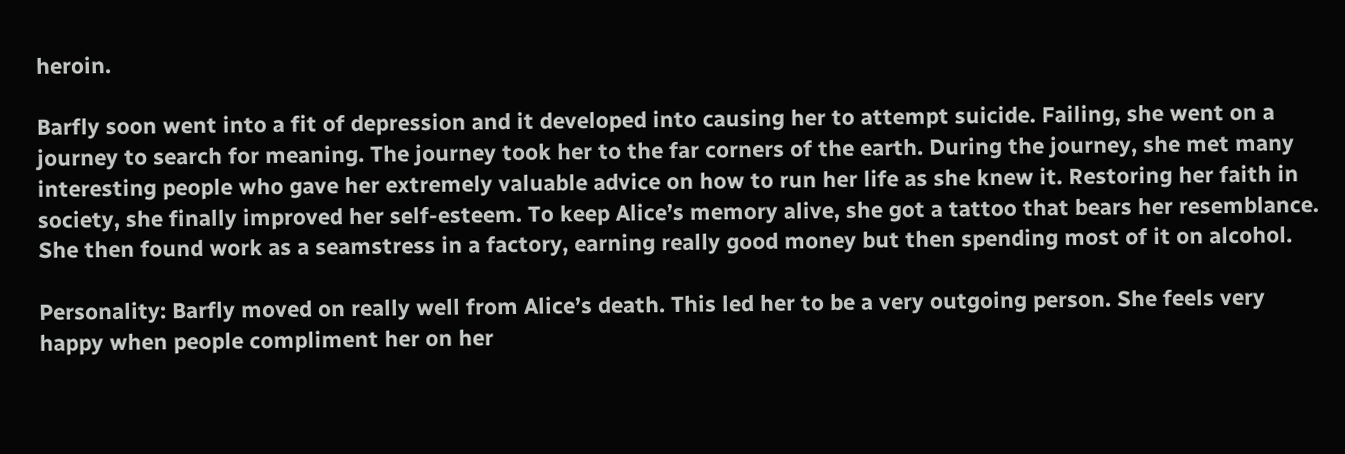heroin.

Barfly soon went into a fit of depression and it developed into causing her to attempt suicide. Failing, she went on a journey to search for meaning. The journey took her to the far corners of the earth. During the journey, she met many interesting people who gave her extremely valuable advice on how to run her life as she knew it. Restoring her faith in society, she finally improved her self-esteem. To keep Alice’s memory alive, she got a tattoo that bears her resemblance. She then found work as a seamstress in a factory, earning really good money but then spending most of it on alcohol.

Personality: Barfly moved on really well from Alice’s death. This led her to be a very outgoing person. She feels very happy when people compliment her on her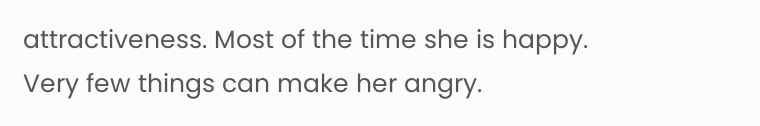attractiveness. Most of the time she is happy. Very few things can make her angry.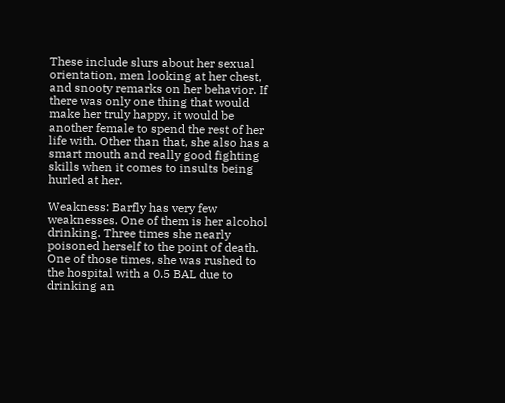These include slurs about her sexual orientation, men looking at her chest, and snooty remarks on her behavior. If there was only one thing that would make her truly happy, it would be another female to spend the rest of her life with. Other than that, she also has a smart mouth and really good fighting skills when it comes to insults being hurled at her.

Weakness: Barfly has very few weaknesses. One of them is her alcohol drinking. Three times she nearly poisoned herself to the point of death. One of those times, she was rushed to the hospital with a 0.5 BAL due to drinking an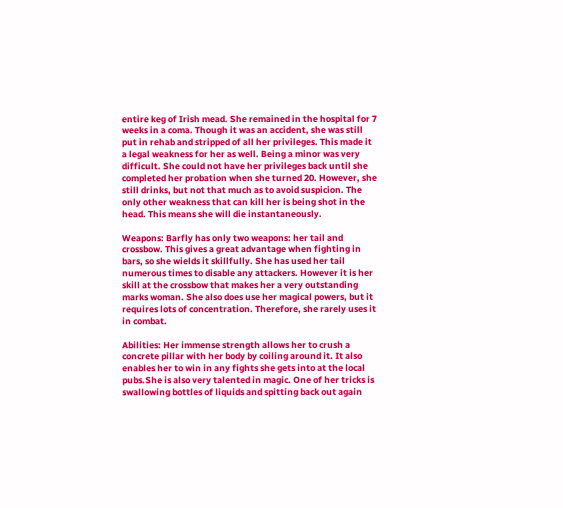entire keg of Irish mead. She remained in the hospital for 7 weeks in a coma. Though it was an accident, she was still put in rehab and stripped of all her privileges. This made it a legal weakness for her as well. Being a minor was very difficult. She could not have her privileges back until she completed her probation when she turned 20. However, she still drinks, but not that much as to avoid suspicion. The only other weakness that can kill her is being shot in the head. This means she will die instantaneously.

Weapons: Barfly has only two weapons: her tail and crossbow. This gives a great advantage when fighting in bars, so she wields it skillfully. She has used her tail numerous times to disable any attackers. However it is her skill at the crossbow that makes her a very outstanding marks woman. She also does use her magical powers, but it requires lots of concentration. Therefore, she rarely uses it in combat.

Abilities: Her immense strength allows her to crush a concrete pillar with her body by coiling around it. It also enables her to win in any fights she gets into at the local pubs.She is also very talented in magic. One of her tricks is swallowing bottles of liquids and spitting back out again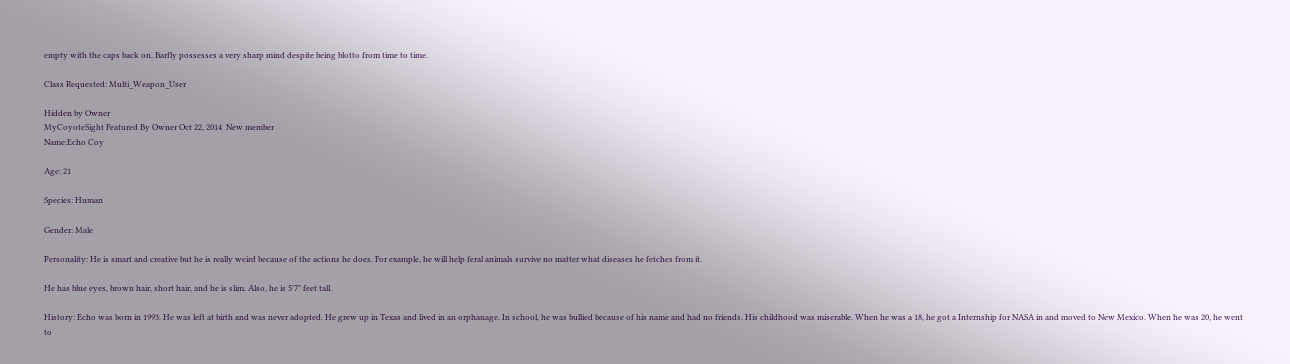empty with the caps back on. Barfly possesses a very sharp mind despite being blotto from time to time.

Class Requested: Multi_Weapon_User

Hidden by Owner
MyCoyoteSight Featured By Owner Oct 22, 2014  New member
Name:Echo Coy

Age: 21

Species: Human

Gender: Male

Personality: He is smart and creative but he is really weird because of the actions he does. For example, he will help feral animals survive no matter what diseases he fetches from it.

He has blue eyes, brown hair, short hair, and he is slim. Also, he is 5'7" feet tall.

History: Echo was born in 1993. He was left at birth and was never adopted. He grew up in Texas and lived in an orphanage. In school, he was bullied because of his name and had no friends. His childhood was miserable. When he was a 18, he got a Internship for NASA in and moved to New Mexico. When he was 20, he went to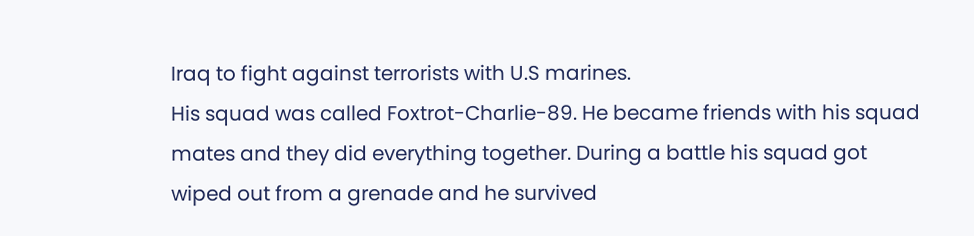Iraq to fight against terrorists with U.S marines.
His squad was called Foxtrot-Charlie-89. He became friends with his squad mates and they did everything together. During a battle his squad got wiped out from a grenade and he survived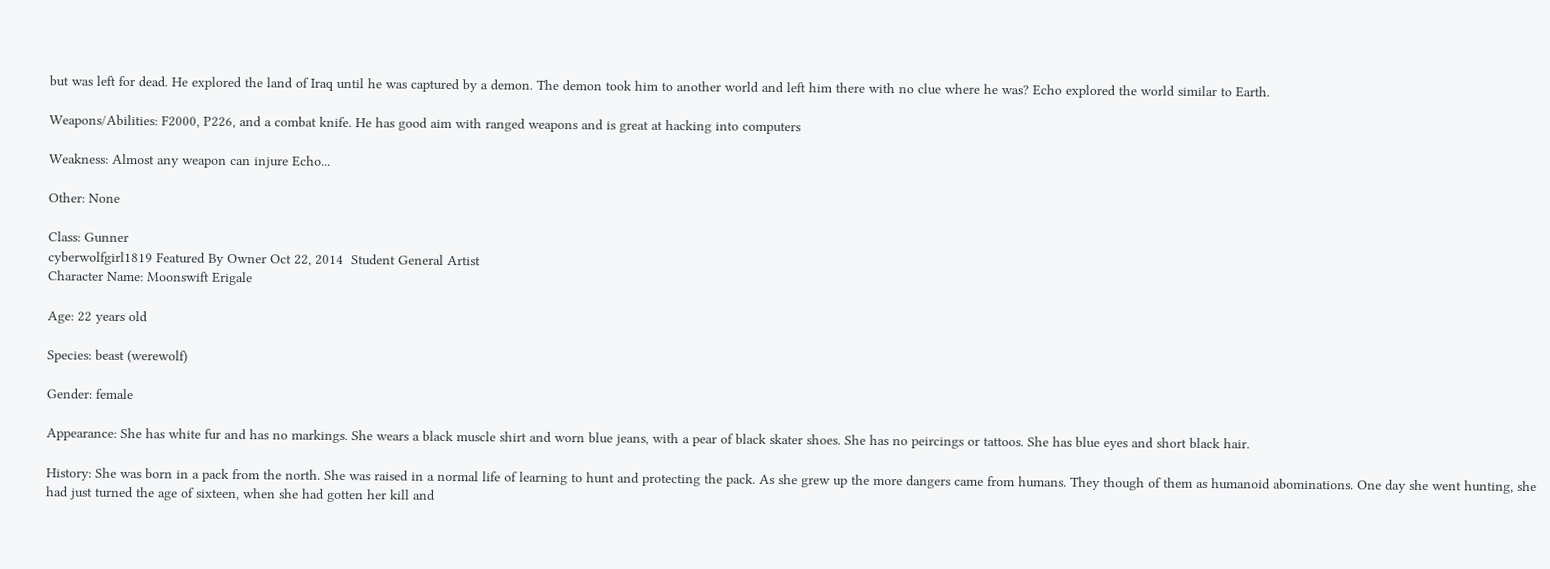but was left for dead. He explored the land of Iraq until he was captured by a demon. The demon took him to another world and left him there with no clue where he was? Echo explored the world similar to Earth.

Weapons/Abilities: F2000, P226, and a combat knife. He has good aim with ranged weapons and is great at hacking into computers

Weakness: Almost any weapon can injure Echo...

Other: None

Class: Gunner
cyberwolfgirl1819 Featured By Owner Oct 22, 2014  Student General Artist
Character Name: Moonswift Erigale

Age: 22 years old

Species: beast (werewolf)

Gender: female

Appearance: She has white fur and has no markings. She wears a black muscle shirt and worn blue jeans, with a pear of black skater shoes. She has no peircings or tattoos. She has blue eyes and short black hair.

History: She was born in a pack from the north. She was raised in a normal life of learning to hunt and protecting the pack. As she grew up the more dangers came from humans. They though of them as humanoid abominations. One day she went hunting, she had just turned the age of sixteen, when she had gotten her kill and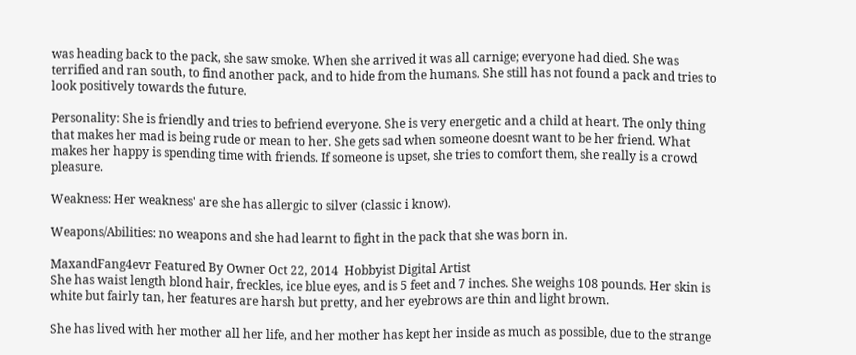was heading back to the pack, she saw smoke. When she arrived it was all carnige; everyone had died. She was terrified and ran south, to find another pack, and to hide from the humans. She still has not found a pack and tries to look positively towards the future.

Personality: She is friendly and tries to befriend everyone. She is very energetic and a child at heart. The only thing that makes her mad is being rude or mean to her. She gets sad when someone doesnt want to be her friend. What makes her happy is spending time with friends. If someone is upset, she tries to comfort them, she really is a crowd pleasure.

Weakness: Her weakness' are she has allergic to silver (classic i know).

Weapons/Abilities: no weapons and she had learnt to fight in the pack that she was born in.

MaxandFang4evr Featured By Owner Oct 22, 2014  Hobbyist Digital Artist
She has waist length blond hair, freckles, ice blue eyes, and is 5 feet and 7 inches. She weighs 108 pounds. Her skin is white but fairly tan, her features are harsh but pretty, and her eyebrows are thin and light brown.

She has lived with her mother all her life, and her mother has kept her inside as much as possible, due to the strange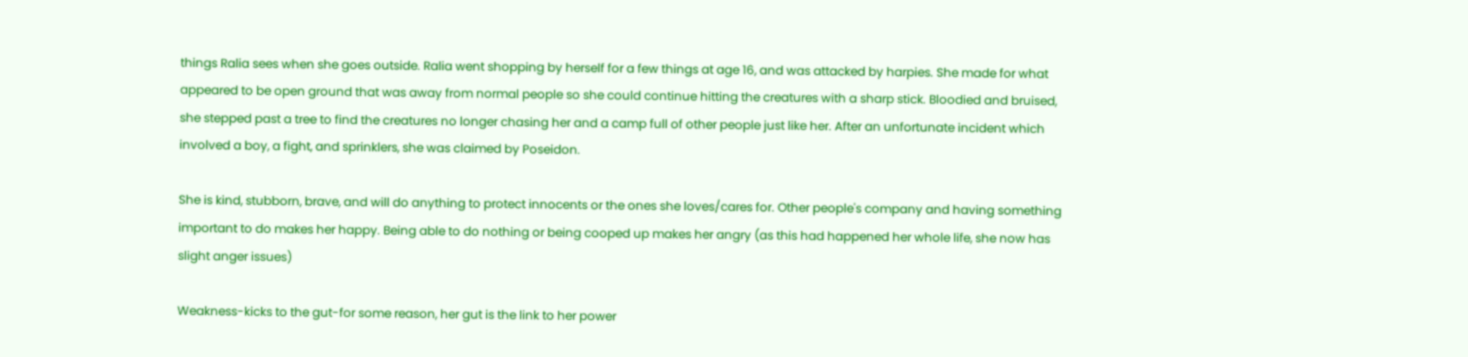things Ralia sees when she goes outside. Ralia went shopping by herself for a few things at age 16, and was attacked by harpies. She made for what appeared to be open ground that was away from normal people so she could continue hitting the creatures with a sharp stick. Bloodied and bruised, she stepped past a tree to find the creatures no longer chasing her and a camp full of other people just like her. After an unfortunate incident which involved a boy, a fight, and sprinklers, she was claimed by Poseidon.

She is kind, stubborn, brave, and will do anything to protect innocents or the ones she loves/cares for. Other people's company and having something important to do makes her happy. Being able to do nothing or being cooped up makes her angry (as this had happened her whole life, she now has slight anger issues)

Weakness-kicks to the gut-for some reason, her gut is the link to her power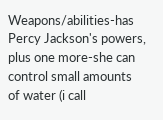Weapons/abilities-has Percy Jackson's powers, plus one more-she can control small amounts of water (i call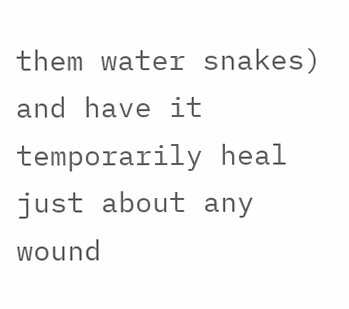them water snakes) and have it temporarily heal just about any wound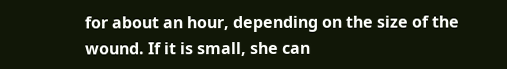for about an hour, depending on the size of the wound. If it is small, she can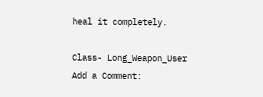heal it completely.

Class- Long_Weapon_User
Add a Comment: